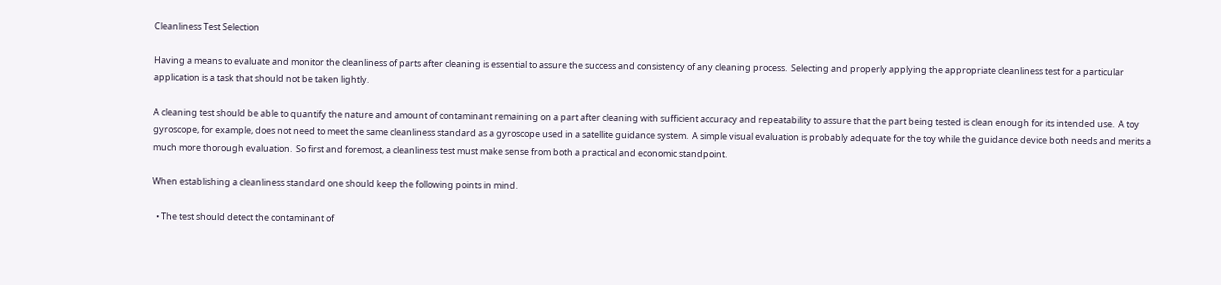Cleanliness Test Selection

Having a means to evaluate and monitor the cleanliness of parts after cleaning is essential to assure the success and consistency of any cleaning process.  Selecting and properly applying the appropriate cleanliness test for a particular application is a task that should not be taken lightly.

A cleaning test should be able to quantify the nature and amount of contaminant remaining on a part after cleaning with sufficient accuracy and repeatability to assure that the part being tested is clean enough for its intended use.  A toy gyroscope, for example, does not need to meet the same cleanliness standard as a gyroscope used in a satellite guidance system.  A simple visual evaluation is probably adequate for the toy while the guidance device both needs and merits a much more thorough evaluation.  So first and foremost, a cleanliness test must make sense from both a practical and economic standpoint.

When establishing a cleanliness standard one should keep the following points in mind.

  • The test should detect the contaminant of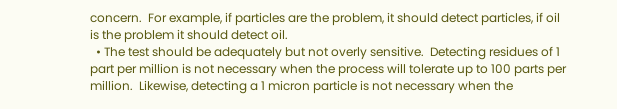concern.  For example, if particles are the problem, it should detect particles, if oil is the problem it should detect oil.
  • The test should be adequately but not overly sensitive.  Detecting residues of 1 part per million is not necessary when the process will tolerate up to 100 parts per million.  Likewise, detecting a 1 micron particle is not necessary when the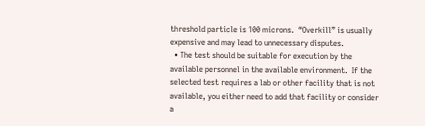threshold particle is 100 microns.  “Overkill” is usually expensive and may lead to unnecessary disputes.
  • The test should be suitable for execution by the available personnel in the available environment.  If the selected test requires a lab or other facility that is not available, you either need to add that facility or consider a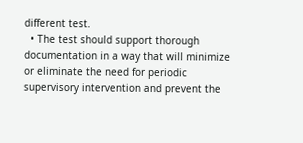different test.
  • The test should support thorough documentation in a way that will minimize or eliminate the need for periodic supervisory intervention and prevent the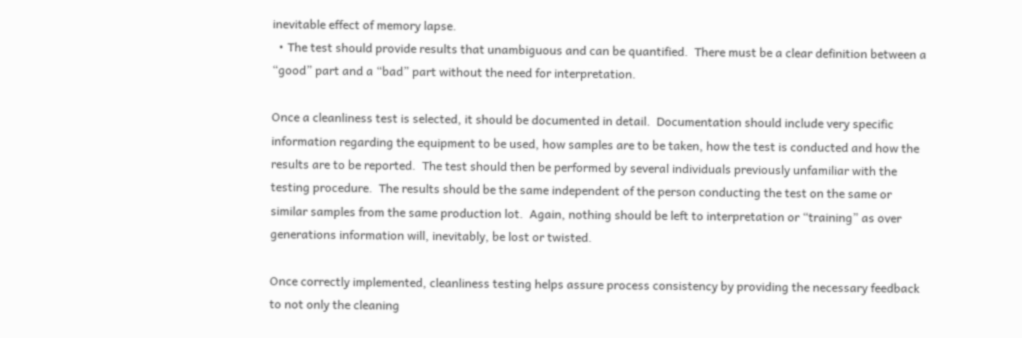inevitable effect of memory lapse.
  • The test should provide results that unambiguous and can be quantified.  There must be a clear definition between a “good” part and a “bad” part without the need for interpretation.

Once a cleanliness test is selected, it should be documented in detail.  Documentation should include very specific information regarding the equipment to be used, how samples are to be taken, how the test is conducted and how the results are to be reported.  The test should then be performed by several individuals previously unfamiliar with the testing procedure.  The results should be the same independent of the person conducting the test on the same or similar samples from the same production lot.  Again, nothing should be left to interpretation or “training” as over generations information will, inevitably, be lost or twisted.

Once correctly implemented, cleanliness testing helps assure process consistency by providing the necessary feedback to not only the cleaning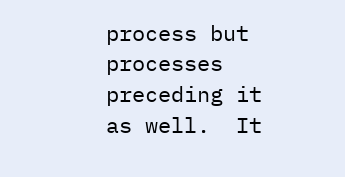process but processes preceding it as well.  It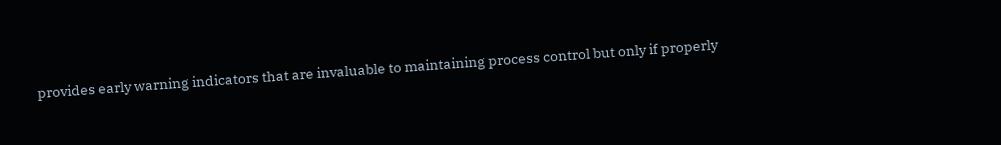provides early warning indicators that are invaluable to maintaining process control but only if properly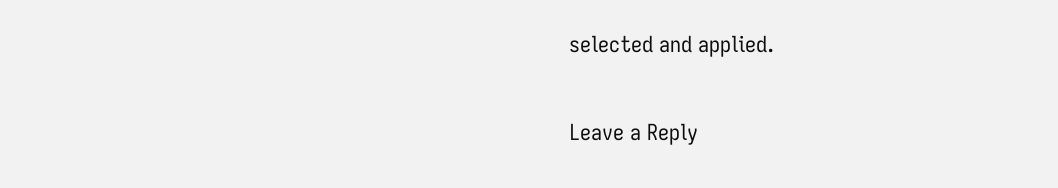selected and applied.

Leave a Reply